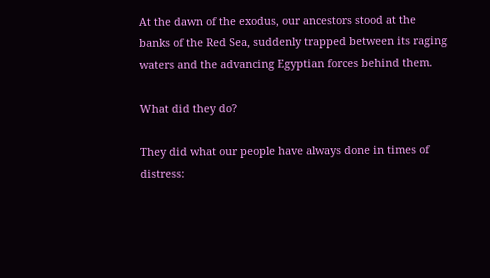At the dawn of the exodus, our ancestors stood at the banks of the Red Sea, suddenly trapped between its raging waters and the advancing Egyptian forces behind them.

What did they do?

They did what our people have always done in times of distress: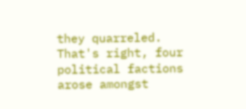they quarreled. That's right, four political factions arose amongst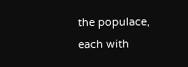the populace, each with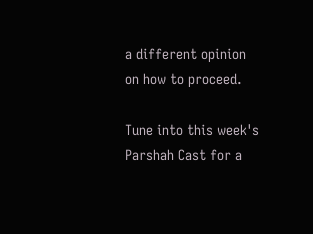a different opinion on how to proceed.

Tune into this week's Parshah Cast for a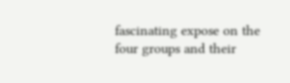fascinating expose on the four groups and their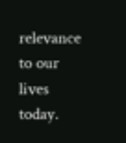relevance to our lives today.